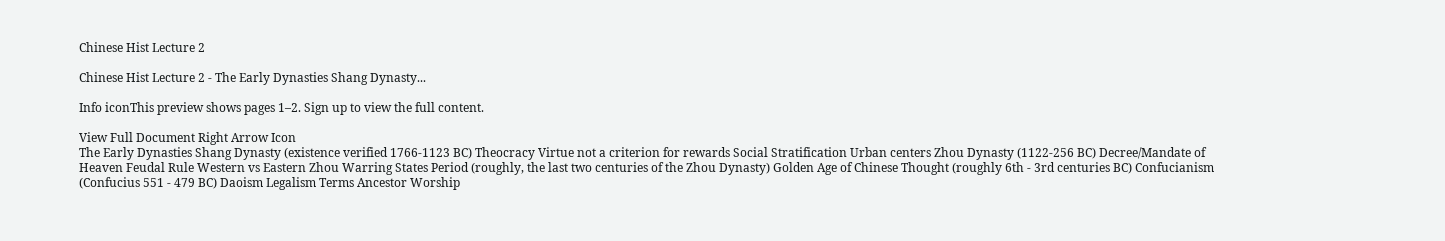Chinese Hist Lecture 2

Chinese Hist Lecture 2 - The Early Dynasties Shang Dynasty...

Info iconThis preview shows pages 1–2. Sign up to view the full content.

View Full Document Right Arrow Icon
The Early Dynasties Shang Dynasty (existence verified 1766-1123 BC) Theocracy Virtue not a criterion for rewards Social Stratification Urban centers Zhou Dynasty (1122-256 BC) Decree/Mandate of Heaven Feudal Rule Western vs Eastern Zhou Warring States Period (roughly, the last two centuries of the Zhou Dynasty) Golden Age of Chinese Thought (roughly 6th - 3rd centuries BC) Confucianism (Confucius 551 - 479 BC) Daoism Legalism Terms Ancestor Worship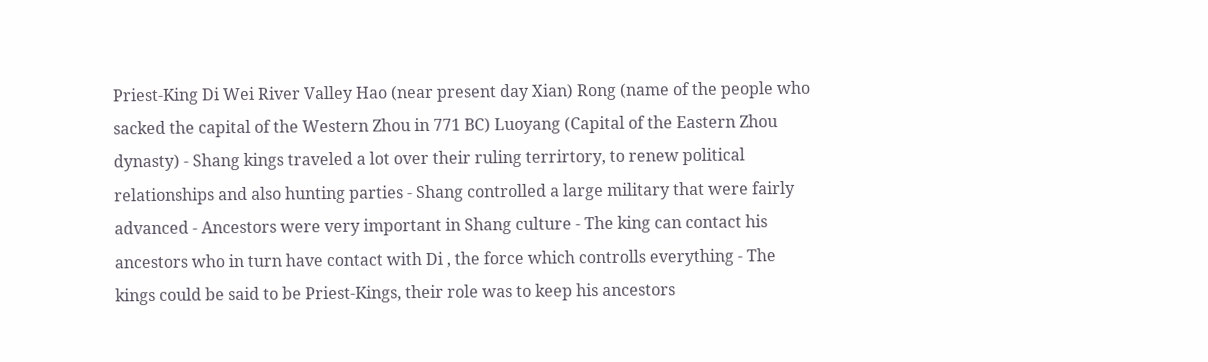Priest-King Di Wei River Valley Hao (near present day Xian) Rong (name of the people who sacked the capital of the Western Zhou in 771 BC) Luoyang (Capital of the Eastern Zhou dynasty) - Shang kings traveled a lot over their ruling terrirtory, to renew political relationships and also hunting parties - Shang controlled a large military that were fairly advanced - Ancestors were very important in Shang culture - The king can contact his ancestors who in turn have contact with Di , the force which controlls everything - The kings could be said to be Priest-Kings, their role was to keep his ancestors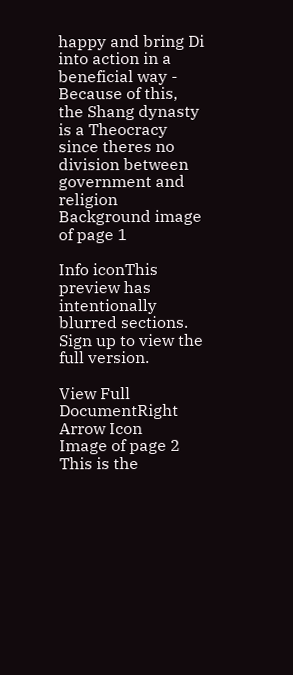happy and bring Di into action in a beneficial way - Because of this, the Shang dynasty is a Theocracy since theres no division between government and religion
Background image of page 1

Info iconThis preview has intentionally blurred sections. Sign up to view the full version.

View Full DocumentRight Arrow Icon
Image of page 2
This is the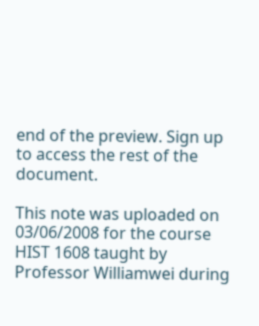end of the preview. Sign up to access the rest of the document.

This note was uploaded on 03/06/2008 for the course HIST 1608 taught by Professor Williamwei during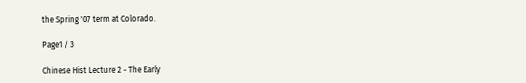the Spring '07 term at Colorado.

Page1 / 3

Chinese Hist Lecture 2 - The Early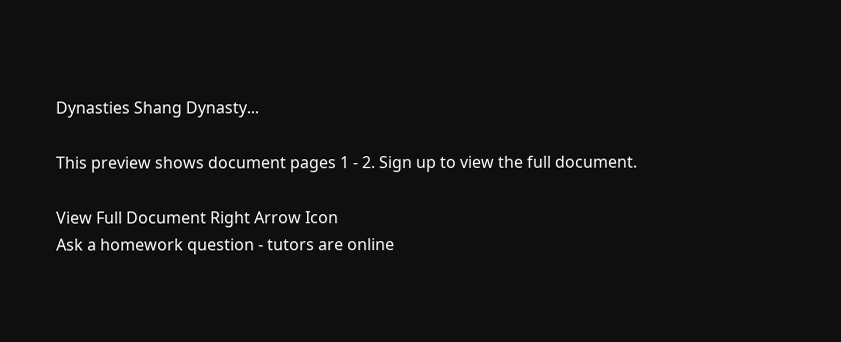Dynasties Shang Dynasty...

This preview shows document pages 1 - 2. Sign up to view the full document.

View Full Document Right Arrow Icon
Ask a homework question - tutors are online